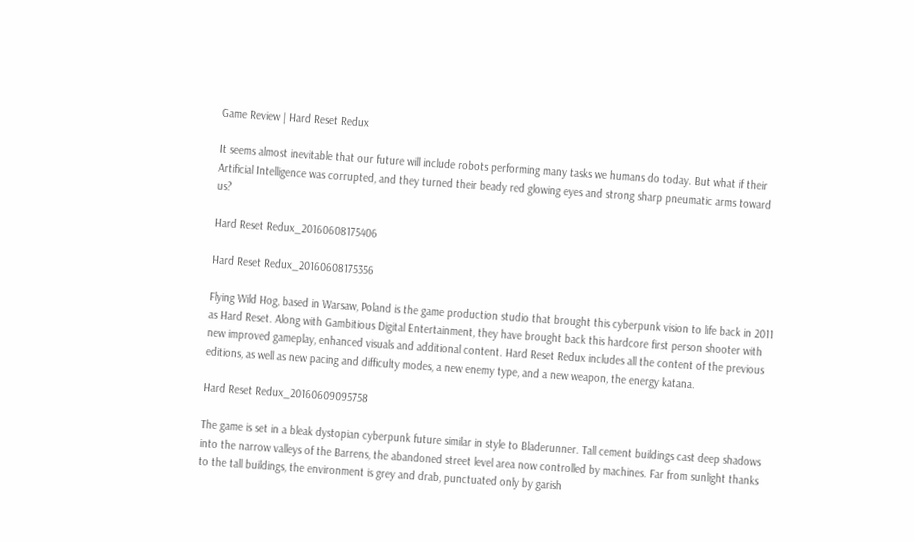Game Review | Hard Reset Redux

It seems almost inevitable that our future will include robots performing many tasks we humans do today. But what if their Artificial Intelligence was corrupted, and they turned their beady red glowing eyes and strong sharp pneumatic arms toward us?

Hard Reset Redux_20160608175406

Hard Reset Redux_20160608175356

Flying Wild Hog, based in Warsaw, Poland is the game production studio that brought this cyberpunk vision to life back in 2011 as Hard Reset. Along with Gambitious Digital Entertainment, they have brought back this hardcore first person shooter with new improved gameplay, enhanced visuals and additional content. Hard Reset Redux includes all the content of the previous editions, as well as new pacing and difficulty modes, a new enemy type, and a new weapon, the energy katana.

Hard Reset Redux_20160609095758

The game is set in a bleak dystopian cyberpunk future similar in style to Bladerunner. Tall cement buildings cast deep shadows into the narrow valleys of the Barrens, the abandoned street level area now controlled by machines. Far from sunlight thanks to the tall buildings, the environment is grey and drab, punctuated only by garish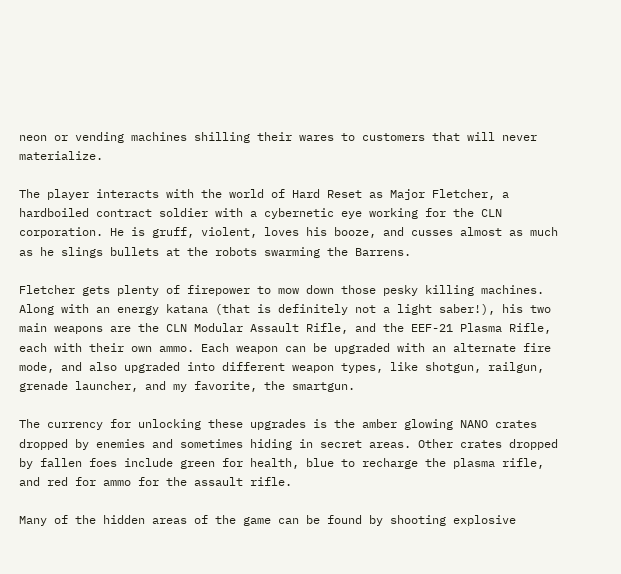neon or vending machines shilling their wares to customers that will never materialize.

The player interacts with the world of Hard Reset as Major Fletcher, a hardboiled contract soldier with a cybernetic eye working for the CLN corporation. He is gruff, violent, loves his booze, and cusses almost as much as he slings bullets at the robots swarming the Barrens.

Fletcher gets plenty of firepower to mow down those pesky killing machines. Along with an energy katana (that is definitely not a light saber!), his two main weapons are the CLN Modular Assault Rifle, and the EEF-21 Plasma Rifle, each with their own ammo. Each weapon can be upgraded with an alternate fire mode, and also upgraded into different weapon types, like shotgun, railgun, grenade launcher, and my favorite, the smartgun.

The currency for unlocking these upgrades is the amber glowing NANO crates dropped by enemies and sometimes hiding in secret areas. Other crates dropped by fallen foes include green for health, blue to recharge the plasma rifle, and red for ammo for the assault rifle.

Many of the hidden areas of the game can be found by shooting explosive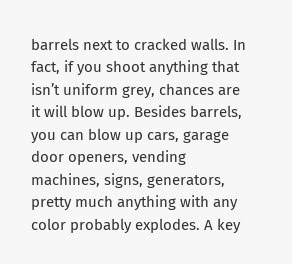barrels next to cracked walls. In fact, if you shoot anything that isn’t uniform grey, chances are it will blow up. Besides barrels, you can blow up cars, garage door openers, vending machines, signs, generators, pretty much anything with any color probably explodes. A key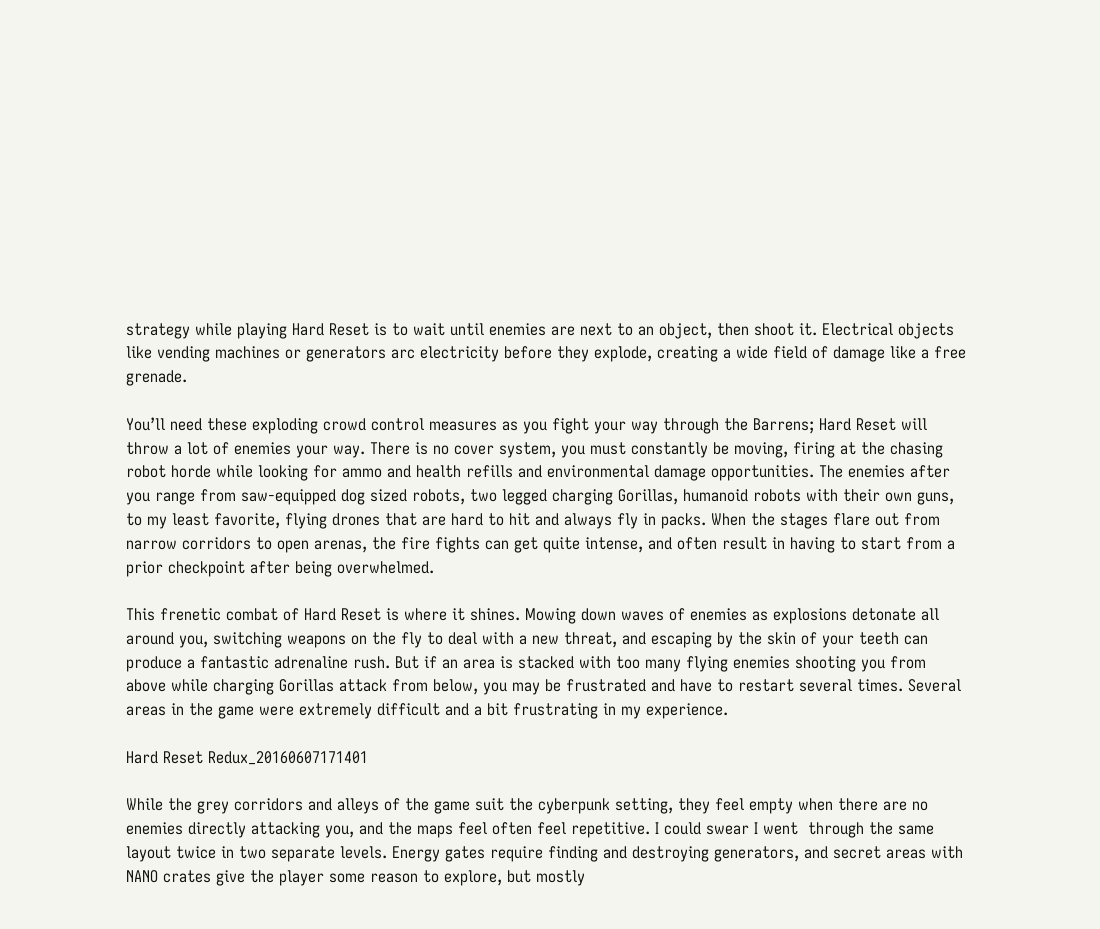strategy while playing Hard Reset is to wait until enemies are next to an object, then shoot it. Electrical objects like vending machines or generators arc electricity before they explode, creating a wide field of damage like a free grenade.

You’ll need these exploding crowd control measures as you fight your way through the Barrens; Hard Reset will throw a lot of enemies your way. There is no cover system, you must constantly be moving, firing at the chasing robot horde while looking for ammo and health refills and environmental damage opportunities. The enemies after you range from saw-equipped dog sized robots, two legged charging Gorillas, humanoid robots with their own guns, to my least favorite, flying drones that are hard to hit and always fly in packs. When the stages flare out from narrow corridors to open arenas, the fire fights can get quite intense, and often result in having to start from a prior checkpoint after being overwhelmed.

This frenetic combat of Hard Reset is where it shines. Mowing down waves of enemies as explosions detonate all around you, switching weapons on the fly to deal with a new threat, and escaping by the skin of your teeth can produce a fantastic adrenaline rush. But if an area is stacked with too many flying enemies shooting you from above while charging Gorillas attack from below, you may be frustrated and have to restart several times. Several areas in the game were extremely difficult and a bit frustrating in my experience.

Hard Reset Redux_20160607171401

While the grey corridors and alleys of the game suit the cyberpunk setting, they feel empty when there are no enemies directly attacking you, and the maps feel often feel repetitive. I could swear I went  through the same layout twice in two separate levels. Energy gates require finding and destroying generators, and secret areas with NANO crates give the player some reason to explore, but mostly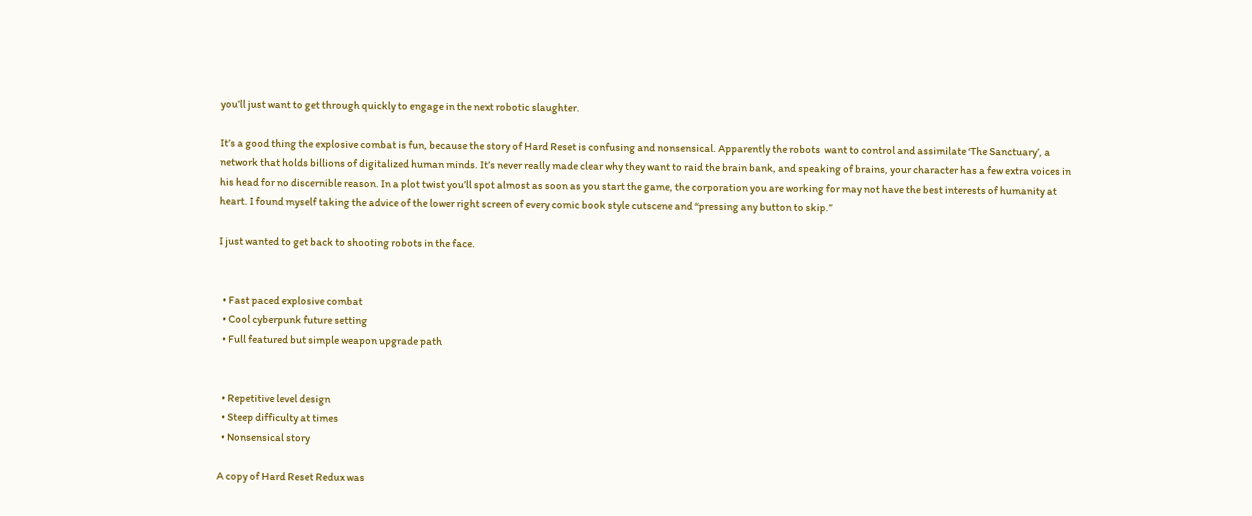you’ll just want to get through quickly to engage in the next robotic slaughter.

It’s a good thing the explosive combat is fun, because the story of Hard Reset is confusing and nonsensical. Apparently the robots  want to control and assimilate ‘The Sanctuary’, a network that holds billions of digitalized human minds. It’s never really made clear why they want to raid the brain bank, and speaking of brains, your character has a few extra voices in his head for no discernible reason. In a plot twist you’ll spot almost as soon as you start the game, the corporation you are working for may not have the best interests of humanity at heart. I found myself taking the advice of the lower right screen of every comic book style cutscene and “pressing any button to skip.”

I just wanted to get back to shooting robots in the face.


  • Fast paced explosive combat
  • Cool cyberpunk future setting
  • Full featured but simple weapon upgrade path


  • Repetitive level design
  • Steep difficulty at times
  • Nonsensical story

A copy of Hard Reset Redux was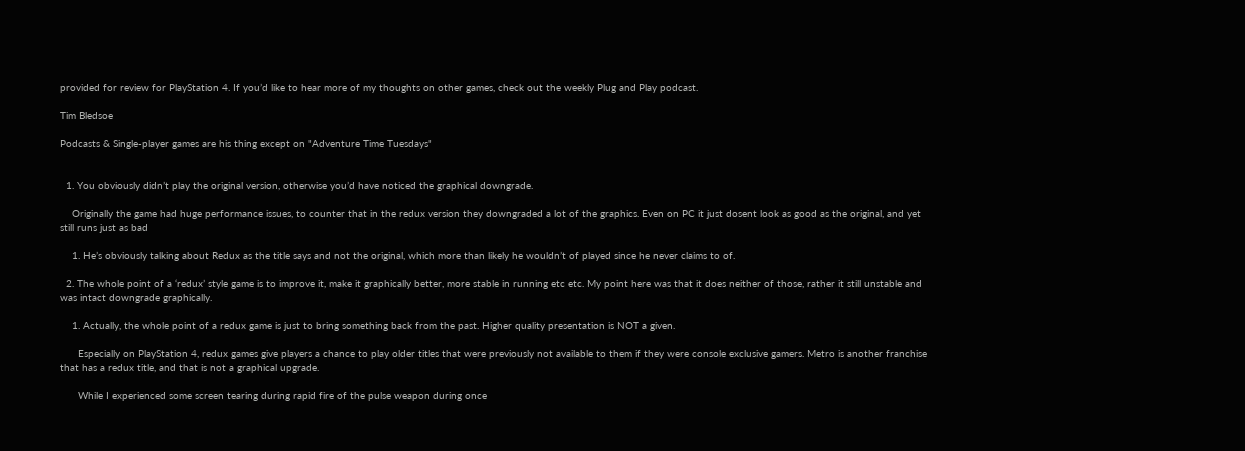provided for review for PlayStation 4. If you’d like to hear more of my thoughts on other games, check out the weekly Plug and Play podcast.

Tim Bledsoe

Podcasts & Single-player games are his thing except on "Adventure Time Tuesdays"


  1. You obviously didn’t play the original version, otherwise you’d have noticed the graphical downgrade.

    Originally the game had huge performance issues, to counter that in the redux version they downgraded a lot of the graphics. Even on PC it just dosent look as good as the original, and yet still runs just as bad

    1. He’s obviously talking about Redux as the title says and not the original, which more than likely he wouldn’t of played since he never claims to of.

  2. The whole point of a ‘redux’ style game is to improve it, make it graphically better, more stable in running etc etc. My point here was that it does neither of those, rather it still unstable and was intact downgrade graphically.

    1. Actually, the whole point of a redux game is just to bring something back from the past. Higher quality presentation is NOT a given.

      Especially on PlayStation 4, redux games give players a chance to play older titles that were previously not available to them if they were console exclusive gamers. Metro is another franchise that has a redux title, and that is not a graphical upgrade.

      While I experienced some screen tearing during rapid fire of the pulse weapon during once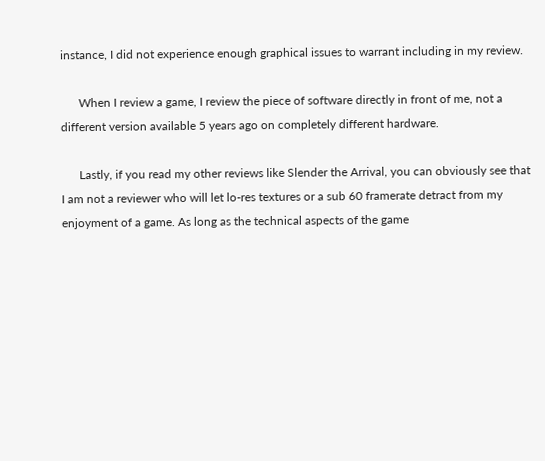instance, I did not experience enough graphical issues to warrant including in my review.

      When I review a game, I review the piece of software directly in front of me, not a different version available 5 years ago on completely different hardware.

      Lastly, if you read my other reviews like Slender the Arrival, you can obviously see that I am not a reviewer who will let lo-res textures or a sub 60 framerate detract from my enjoyment of a game. As long as the technical aspects of the game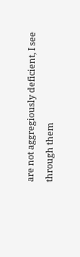are not aggregiously deficient, I see through them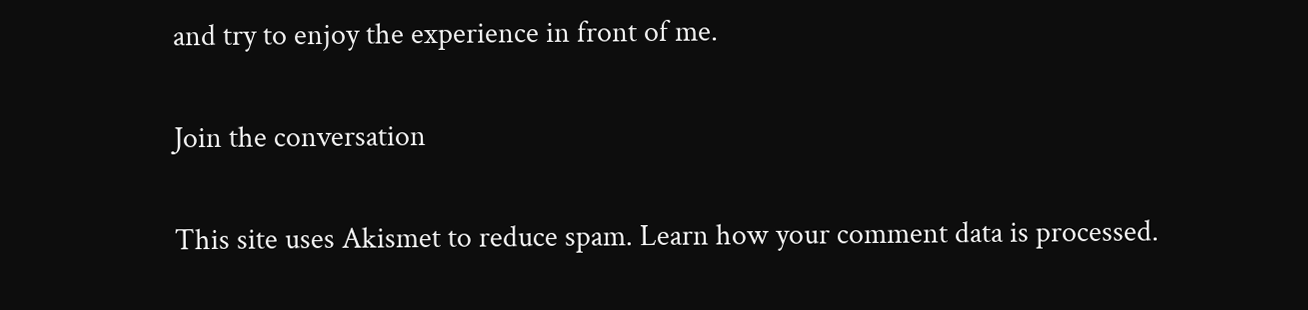and try to enjoy the experience in front of me.

Join the conversation

This site uses Akismet to reduce spam. Learn how your comment data is processed.